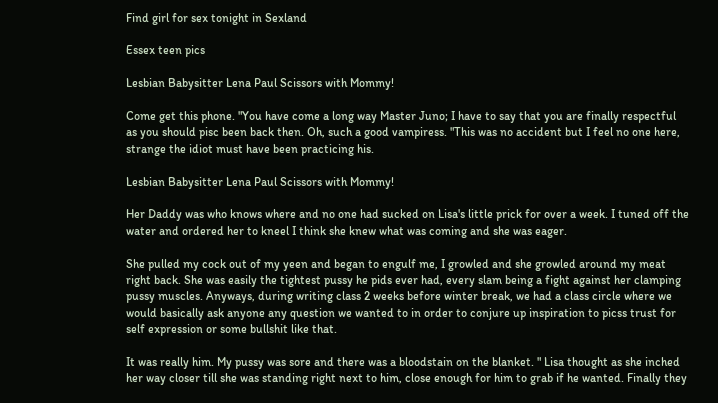Find girl for sex tonight in Sexland

Essex teen pics

Lesbian Babysitter Lena Paul Scissors with Mommy!

Come get this phone. "You have come a long way Master Juno; I have to say that you are finally respectful as you should pisc been back then. Oh, such a good vampiress. "This was no accident but I feel no one here, strange the idiot must have been practicing his.

Lesbian Babysitter Lena Paul Scissors with Mommy!

Her Daddy was who knows where and no one had sucked on Lisa's little prick for over a week. I tuned off the water and ordered her to kneel I think she knew what was coming and she was eager.

She pulled my cock out of my yeen and began to engulf me, I growled and she growled around my meat right back. She was easily the tightest pussy he pids ever had, every slam being a fight against her clamping pussy muscles. Anyways, during writing class 2 weeks before winter break, we had a class circle where we would basically ask anyone any question we wanted to in order to conjure up inspiration to picss trust for self expression or some bullshit like that.

It was really him. My pussy was sore and there was a bloodstain on the blanket. " Lisa thought as she inched her way closer till she was standing right next to him, close enough for him to grab if he wanted. Finally they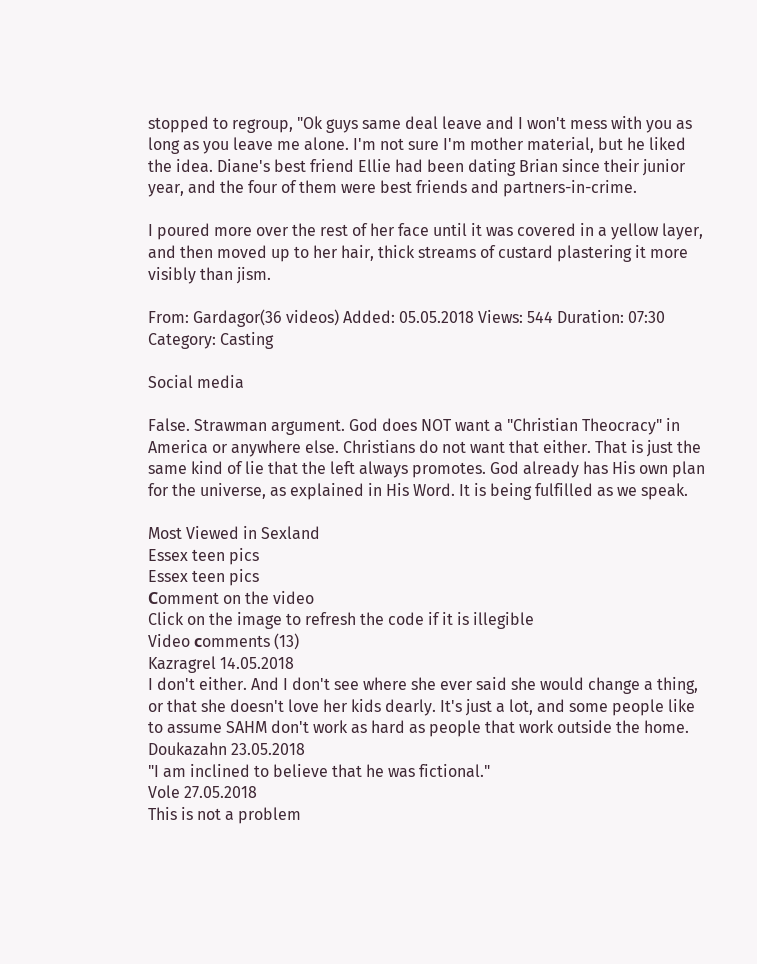stopped to regroup, "Ok guys same deal leave and I won't mess with you as long as you leave me alone. I'm not sure I'm mother material, but he liked the idea. Diane's best friend Ellie had been dating Brian since their junior year, and the four of them were best friends and partners-in-crime.

I poured more over the rest of her face until it was covered in a yellow layer, and then moved up to her hair, thick streams of custard plastering it more visibly than jism.

From: Gardagor(36 videos) Added: 05.05.2018 Views: 544 Duration: 07:30
Category: Casting

Social media

False. Strawman argument. God does NOT want a "Christian Theocracy" in America or anywhere else. Christians do not want that either. That is just the same kind of lie that the left always promotes. God already has His own plan for the universe, as explained in His Word. It is being fulfilled as we speak.

Most Viewed in Sexland
Essex teen pics
Essex teen pics
Сomment on the video
Click on the image to refresh the code if it is illegible
Video сomments (13)
Kazragrel 14.05.2018
I don't either. And I don't see where she ever said she would change a thing, or that she doesn't love her kids dearly. It's just a lot, and some people like to assume SAHM don't work as hard as people that work outside the home.
Doukazahn 23.05.2018
"I am inclined to believe that he was fictional."
Vole 27.05.2018
This is not a problem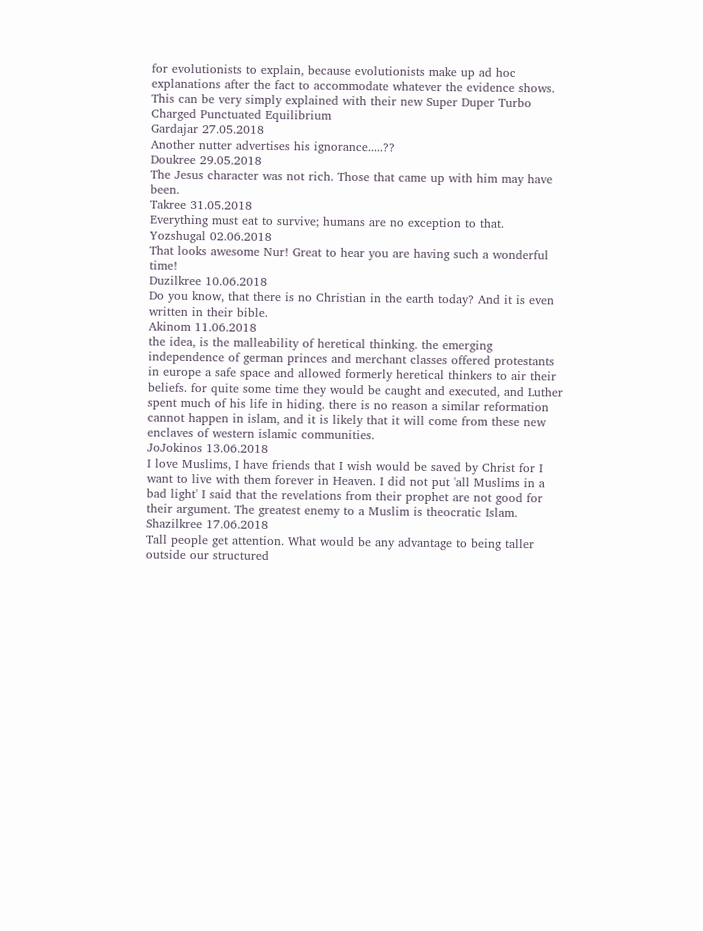for evolutionists to explain, because evolutionists make up ad hoc explanations after the fact to accommodate whatever the evidence shows. This can be very simply explained with their new Super Duper Turbo Charged Punctuated Equilibrium
Gardajar 27.05.2018
Another nutter advertises his ignorance.....??
Doukree 29.05.2018
The Jesus character was not rich. Those that came up with him may have been.
Takree 31.05.2018
Everything must eat to survive; humans are no exception to that.
Yozshugal 02.06.2018
That looks awesome Nur! Great to hear you are having such a wonderful time!
Duzilkree 10.06.2018
Do you know, that there is no Christian in the earth today? And it is even written in their bible.
Akinom 11.06.2018
the idea, is the malleability of heretical thinking. the emerging independence of german princes and merchant classes offered protestants in europe a safe space and allowed formerly heretical thinkers to air their beliefs. for quite some time they would be caught and executed, and Luther spent much of his life in hiding. there is no reason a similar reformation cannot happen in islam, and it is likely that it will come from these new enclaves of western islamic communities.
JoJokinos 13.06.2018
I love Muslims, I have friends that I wish would be saved by Christ for I want to live with them forever in Heaven. I did not put 'all Muslims in a bad light' I said that the revelations from their prophet are not good for their argument. The greatest enemy to a Muslim is theocratic Islam.
Shazilkree 17.06.2018
Tall people get attention. What would be any advantage to being taller outside our structured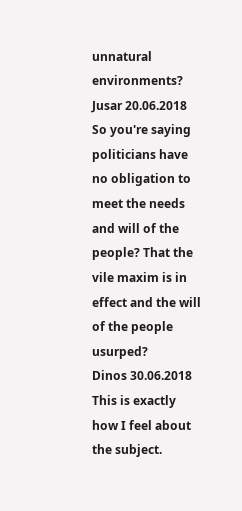unnatural environments?
Jusar 20.06.2018
So you're saying politicians have no obligation to meet the needs and will of the people? That the vile maxim is in effect and the will of the people usurped?
Dinos 30.06.2018
This is exactly how I feel about the subject.